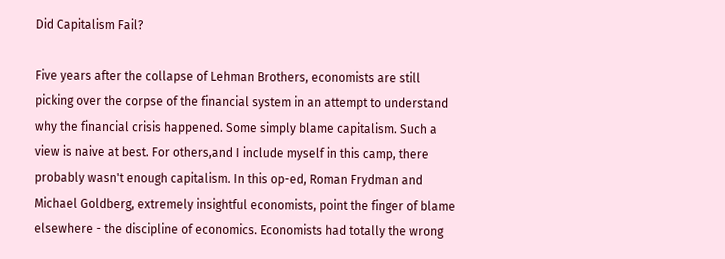Did Capitalism Fail?

Five years after the collapse of Lehman Brothers, economists are still picking over the corpse of the financial system in an attempt to understand why the financial crisis happened. Some simply blame capitalism. Such a view is naive at best. For others,and I include myself in this camp, there probably wasn't enough capitalism. In this op-ed, Roman Frydman and Michael Goldberg, extremely insightful economists, point the finger of blame elsewhere - the discipline of economics. Economists had totally the wrong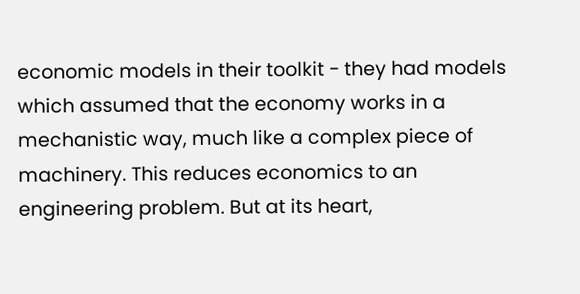economic models in their toolkit - they had models which assumed that the economy works in a mechanistic way, much like a complex piece of machinery. This reduces economics to an engineering problem. But at its heart,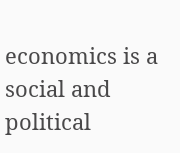economics is a social and political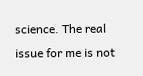science. The real issue for me is not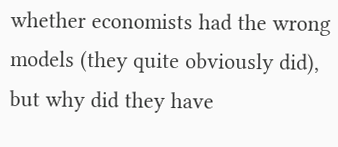whether economists had the wrong models (they quite obviously did), but why did they have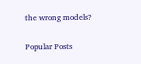the wrong models?

Popular Posts